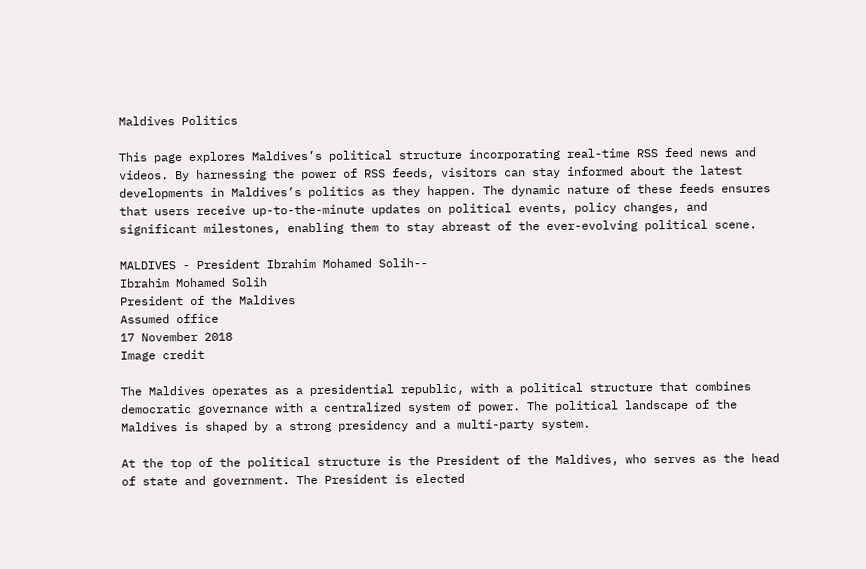Maldives Politics

This page explores Maldives’s political structure incorporating real-time RSS feed news and videos. By harnessing the power of RSS feeds, visitors can stay informed about the latest developments in Maldives’s politics as they happen. The dynamic nature of these feeds ensures that users receive up-to-the-minute updates on political events, policy changes, and significant milestones, enabling them to stay abreast of the ever-evolving political scene.

MALDIVES - President Ibrahim Mohamed Solih--
Ibrahim Mohamed Solih
President of the Maldives
Assumed office
17 November 2018
Image credit

The Maldives operates as a presidential republic, with a political structure that combines democratic governance with a centralized system of power. The political landscape of the Maldives is shaped by a strong presidency and a multi-party system.

At the top of the political structure is the President of the Maldives, who serves as the head of state and government. The President is elected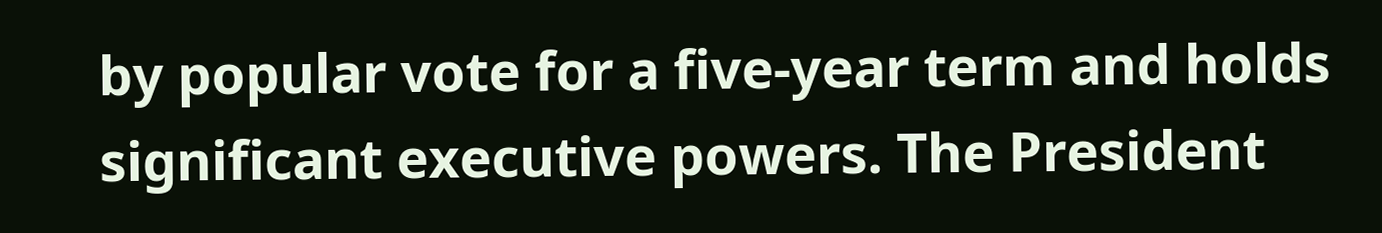by popular vote for a five-year term and holds significant executive powers. The President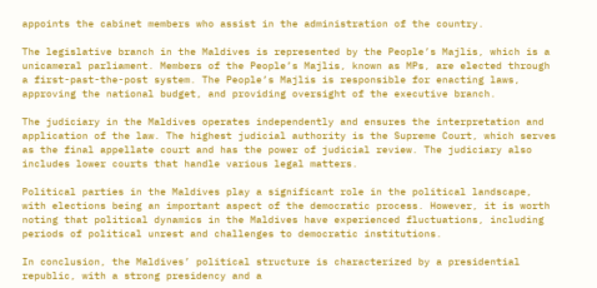appoints the cabinet members who assist in the administration of the country.

The legislative branch in the Maldives is represented by the People’s Majlis, which is a unicameral parliament. Members of the People’s Majlis, known as MPs, are elected through a first-past-the-post system. The People’s Majlis is responsible for enacting laws, approving the national budget, and providing oversight of the executive branch.

The judiciary in the Maldives operates independently and ensures the interpretation and application of the law. The highest judicial authority is the Supreme Court, which serves as the final appellate court and has the power of judicial review. The judiciary also includes lower courts that handle various legal matters.

Political parties in the Maldives play a significant role in the political landscape, with elections being an important aspect of the democratic process. However, it is worth noting that political dynamics in the Maldives have experienced fluctuations, including periods of political unrest and challenges to democratic institutions.

In conclusion, the Maldives’ political structure is characterized by a presidential republic, with a strong presidency and a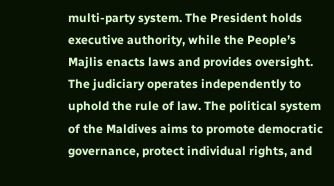multi-party system. The President holds executive authority, while the People’s Majlis enacts laws and provides oversight. The judiciary operates independently to uphold the rule of law. The political system of the Maldives aims to promote democratic governance, protect individual rights, and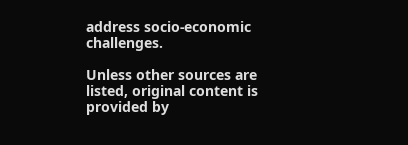address socio-economic challenges.

Unless other sources are listed, original content is provided by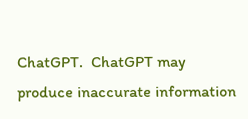ChatGPT.  ChatGPT may produce inaccurate information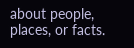about people, places, or facts.